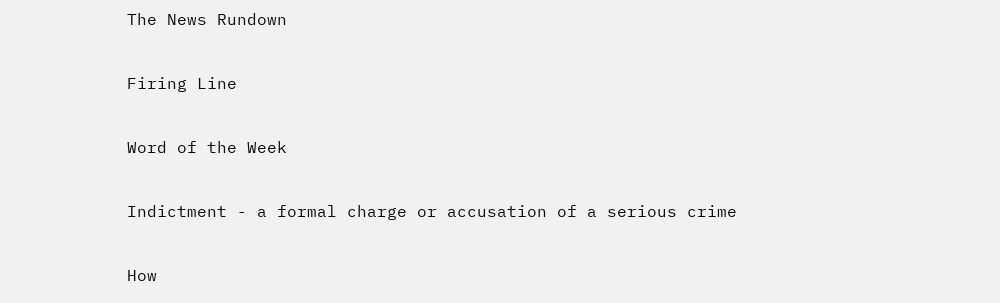The News Rundown

Firing Line

Word of the Week

Indictment - a formal charge or accusation of a serious crime

How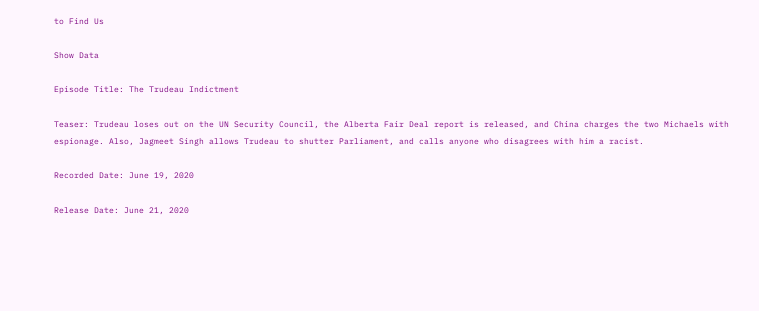to Find Us

Show Data

Episode Title: The Trudeau Indictment

Teaser: Trudeau loses out on the UN Security Council, the Alberta Fair Deal report is released, and China charges the two Michaels with espionage. Also, Jagmeet Singh allows Trudeau to shutter Parliament, and calls anyone who disagrees with him a racist.

Recorded Date: June 19, 2020

Release Date: June 21, 2020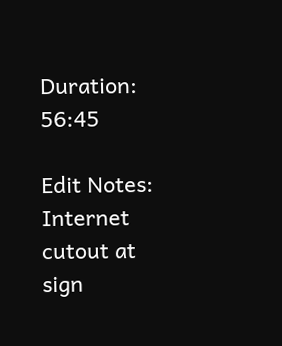Duration: 56:45

Edit Notes: Internet cutout at sign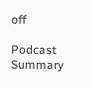off

Podcast Summary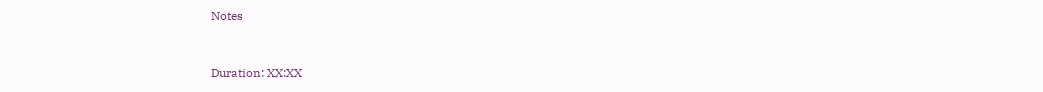Notes



Duration: XX:XX